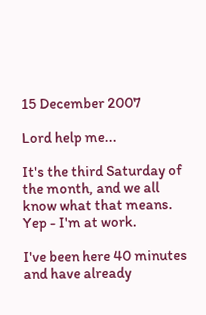15 December 2007

Lord help me...

It's the third Saturday of the month, and we all know what that means. Yep - I'm at work.

I've been here 40 minutes and have already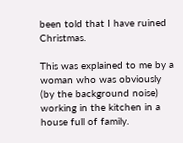been told that I have ruined Christmas.

This was explained to me by a woman who was obviously (by the background noise) working in the kitchen in a house full of family.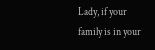Lady, if your family is in your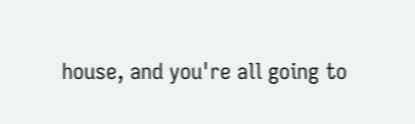house, and you're all going to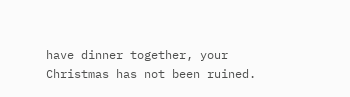have dinner together, your Christmas has not been ruined.